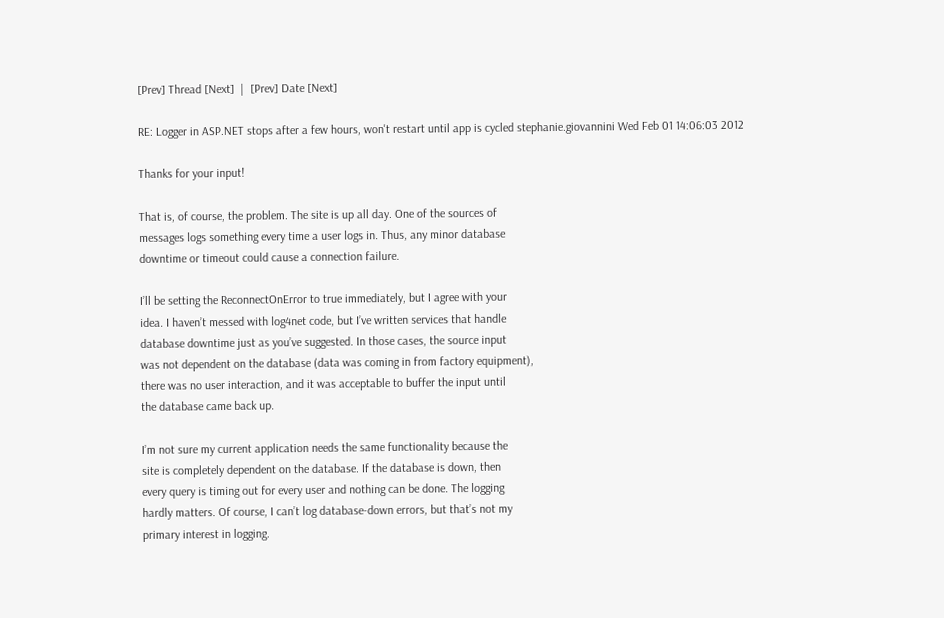[Prev] Thread [Next]  |  [Prev] Date [Next]

RE: Logger in ASP.NET stops after a few hours, won't restart until app is cycled stephanie.giovannini Wed Feb 01 14:06:03 2012

Thanks for your input!

That is, of course, the problem. The site is up all day. One of the sources of
messages logs something every time a user logs in. Thus, any minor database
downtime or timeout could cause a connection failure.

I’ll be setting the ReconnectOnError to true immediately, but I agree with your
idea. I haven’t messed with log4net code, but I’ve written services that handle
database downtime just as you’ve suggested. In those cases, the source input
was not dependent on the database (data was coming in from factory equipment),
there was no user interaction, and it was acceptable to buffer the input until
the database came back up.

I’m not sure my current application needs the same functionality because the
site is completely dependent on the database. If the database is down, then
every query is timing out for every user and nothing can be done. The logging
hardly matters. Of course, I can’t log database-down errors, but that’s not my
primary interest in logging.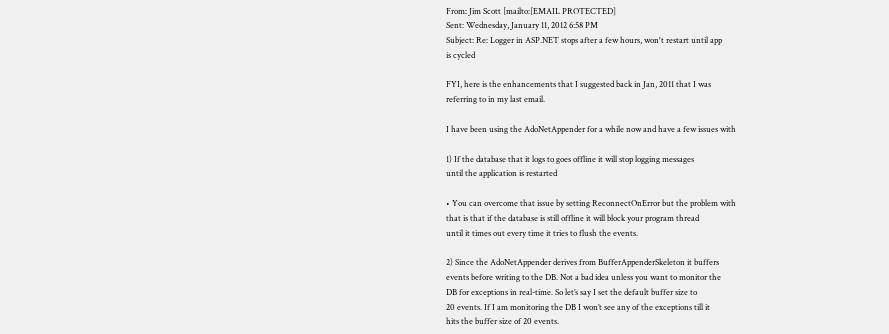From: Jim Scott [mailto:[EMAIL PROTECTED]
Sent: Wednesday, January 11, 2012 6:58 PM
Subject: Re: Logger in ASP.NET stops after a few hours, won't restart until app
is cycled

FYI, here is the enhancements that I suggested back in Jan, 2011 that I was
referring to in my last email.

I have been using the AdoNetAppender for a while now and have a few issues with

1) If the database that it logs to goes offline it will stop logging messages
until the application is restarted

• You can overcome that issue by setting ReconnectOnError but the problem with
that is that if the database is still offline it will block your program thread
until it times out every time it tries to flush the events.

2) Since the AdoNetAppender derives from BufferAppenderSkeleton it buffers
events before writing to the DB. Not a bad idea unless you want to monitor the
DB for exceptions in real-time. So let’s say I set the default buffer size to
20 events. If I am monitoring the DB I won’t see any of the exceptions till it
hits the buffer size of 20 events.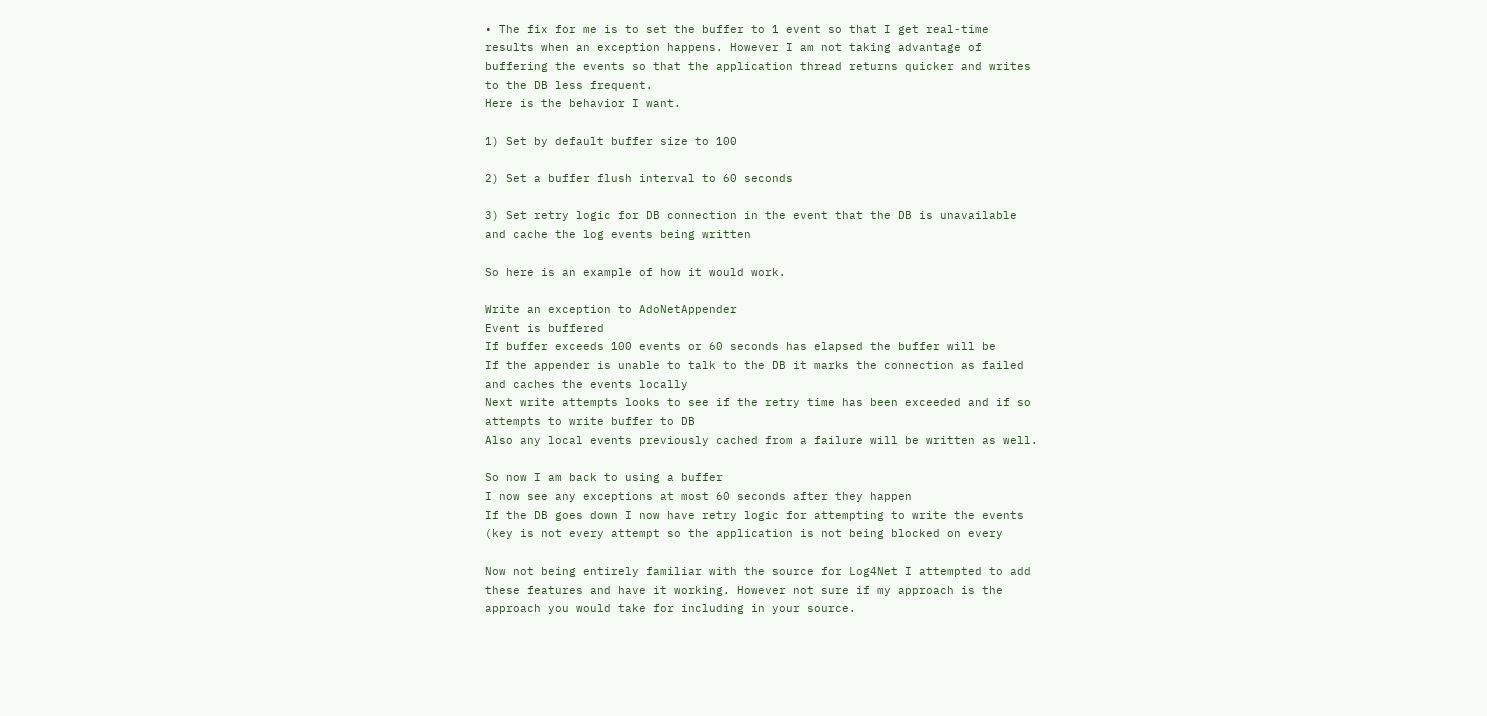• The fix for me is to set the buffer to 1 event so that I get real-time
results when an exception happens. However I am not taking advantage of
buffering the events so that the application thread returns quicker and writes
to the DB less frequent.
Here is the behavior I want.

1) Set by default buffer size to 100

2) Set a buffer flush interval to 60 seconds

3) Set retry logic for DB connection in the event that the DB is unavailable
and cache the log events being written

So here is an example of how it would work.

Write an exception to AdoNetAppender
Event is buffered
If buffer exceeds 100 events or 60 seconds has elapsed the buffer will be
If the appender is unable to talk to the DB it marks the connection as failed
and caches the events locally
Next write attempts looks to see if the retry time has been exceeded and if so
attempts to write buffer to DB
Also any local events previously cached from a failure will be written as well.

So now I am back to using a buffer
I now see any exceptions at most 60 seconds after they happen
If the DB goes down I now have retry logic for attempting to write the events
(key is not every attempt so the application is not being blocked on every

Now not being entirely familiar with the source for Log4Net I attempted to add
these features and have it working. However not sure if my approach is the
approach you would take for including in your source.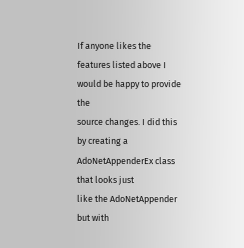If anyone likes the features listed above I would be happy to provide the
source changes. I did this by creating a AdoNetAppenderEx class that looks just
like the AdoNetAppender but with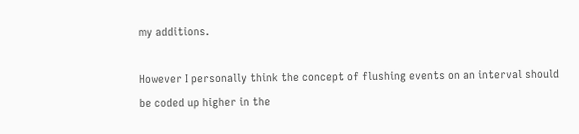my additions.

However I personally think the concept of flushing events on an interval should
be coded up higher in the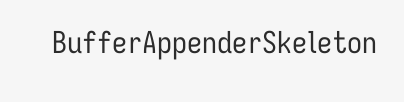BufferAppenderSkeleton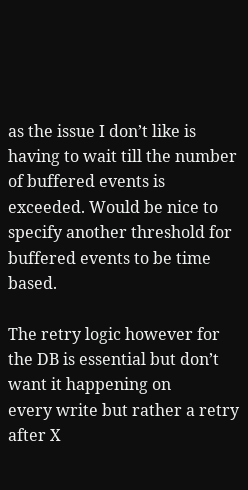as the issue I don’t like is
having to wait till the number of buffered events is exceeded. Would be nice to
specify another threshold for buffered events to be time based.

The retry logic however for the DB is essential but don’t want it happening on
every write but rather a retry after X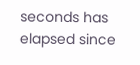seconds has elapsed since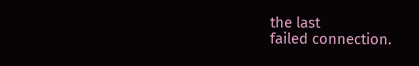the last
failed connection.